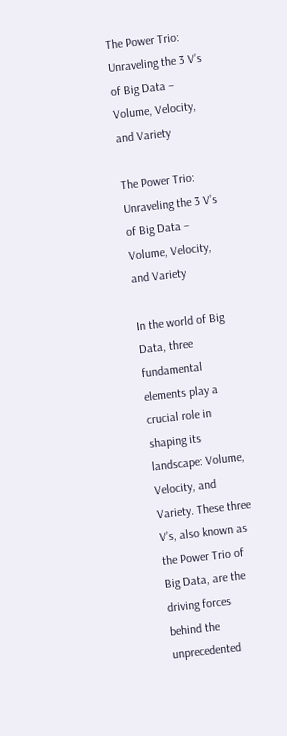The Power Trio: Unraveling the 3 V’s of Big Data – Volume, Velocity, and Variety

The Power Trio: Unraveling the 3 V’s of Big Data – Volume, Velocity, and Variety

In the world of Big Data, three fundamental elements play a crucial role in shaping its landscape: Volume, Velocity, and Variety. These three V’s, also known as the Power Trio of Big Data, are the driving forces behind the unprecedented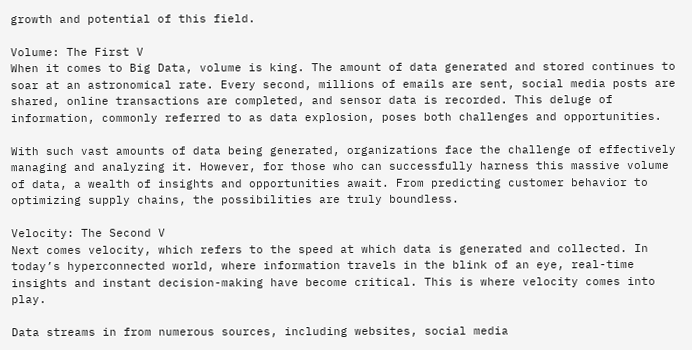growth and potential of this field.

Volume: The First V
When it comes to Big Data, volume is king. The amount of data generated and stored continues to soar at an astronomical rate. Every second, millions of emails are sent, social media posts are shared, online transactions are completed, and sensor data is recorded. This deluge of information, commonly referred to as data explosion, poses both challenges and opportunities.

With such vast amounts of data being generated, organizations face the challenge of effectively managing and analyzing it. However, for those who can successfully harness this massive volume of data, a wealth of insights and opportunities await. From predicting customer behavior to optimizing supply chains, the possibilities are truly boundless.

Velocity: The Second V
Next comes velocity, which refers to the speed at which data is generated and collected. In today’s hyperconnected world, where information travels in the blink of an eye, real-time insights and instant decision-making have become critical. This is where velocity comes into play.

Data streams in from numerous sources, including websites, social media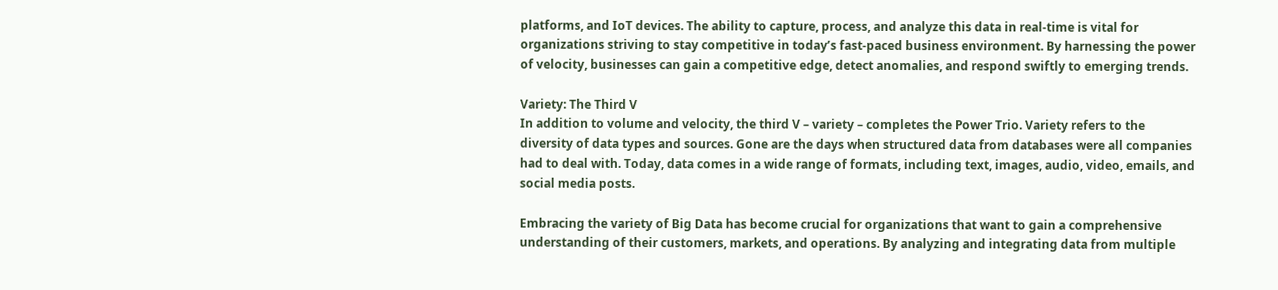platforms, and IoT devices. The ability to capture, process, and analyze this data in real-time is vital for organizations striving to stay competitive in today’s fast-paced business environment. By harnessing the power of velocity, businesses can gain a competitive edge, detect anomalies, and respond swiftly to emerging trends.

Variety: The Third V
In addition to volume and velocity, the third V – variety – completes the Power Trio. Variety refers to the diversity of data types and sources. Gone are the days when structured data from databases were all companies had to deal with. Today, data comes in a wide range of formats, including text, images, audio, video, emails, and social media posts.

Embracing the variety of Big Data has become crucial for organizations that want to gain a comprehensive understanding of their customers, markets, and operations. By analyzing and integrating data from multiple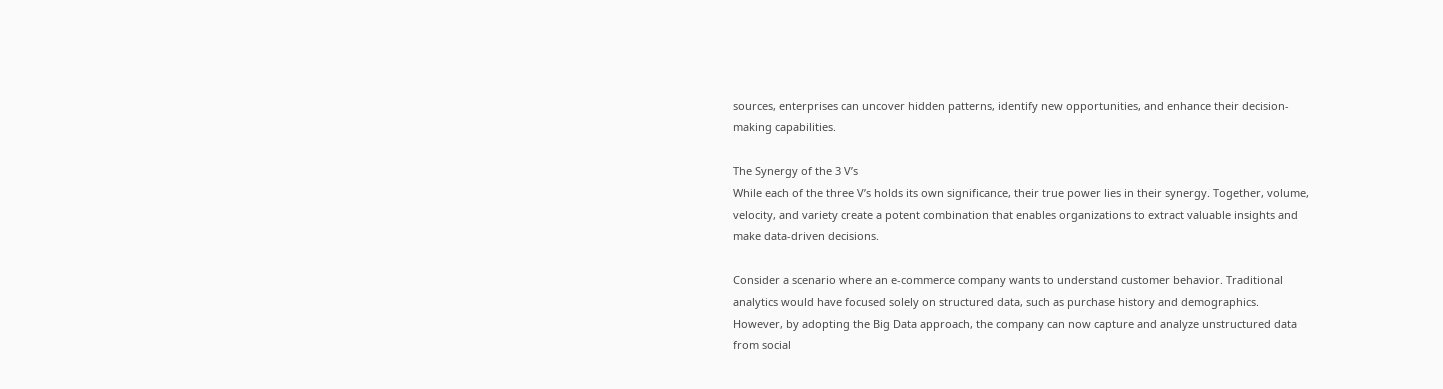sources, enterprises can uncover hidden patterns, identify new opportunities, and enhance their decision-making capabilities.

The Synergy of the 3 V’s
While each of the three V’s holds its own significance, their true power lies in their synergy. Together, volume, velocity, and variety create a potent combination that enables organizations to extract valuable insights and make data-driven decisions.

Consider a scenario where an e-commerce company wants to understand customer behavior. Traditional analytics would have focused solely on structured data, such as purchase history and demographics. However, by adopting the Big Data approach, the company can now capture and analyze unstructured data from social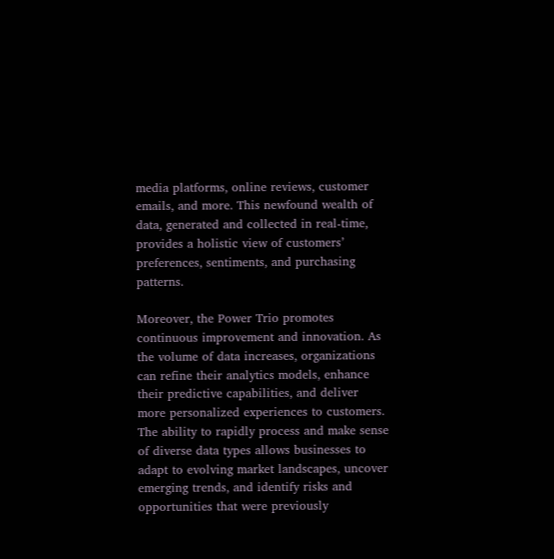media platforms, online reviews, customer emails, and more. This newfound wealth of data, generated and collected in real-time, provides a holistic view of customers’ preferences, sentiments, and purchasing patterns.

Moreover, the Power Trio promotes continuous improvement and innovation. As the volume of data increases, organizations can refine their analytics models, enhance their predictive capabilities, and deliver more personalized experiences to customers. The ability to rapidly process and make sense of diverse data types allows businesses to adapt to evolving market landscapes, uncover emerging trends, and identify risks and opportunities that were previously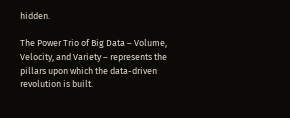hidden.

The Power Trio of Big Data – Volume, Velocity, and Variety – represents the pillars upon which the data-driven revolution is built.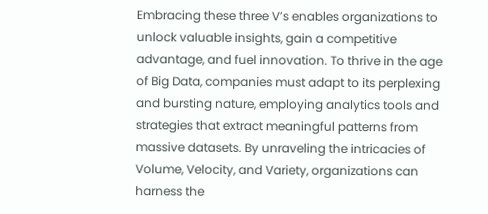Embracing these three V’s enables organizations to unlock valuable insights, gain a competitive advantage, and fuel innovation. To thrive in the age of Big Data, companies must adapt to its perplexing and bursting nature, employing analytics tools and strategies that extract meaningful patterns from massive datasets. By unraveling the intricacies of Volume, Velocity, and Variety, organizations can harness the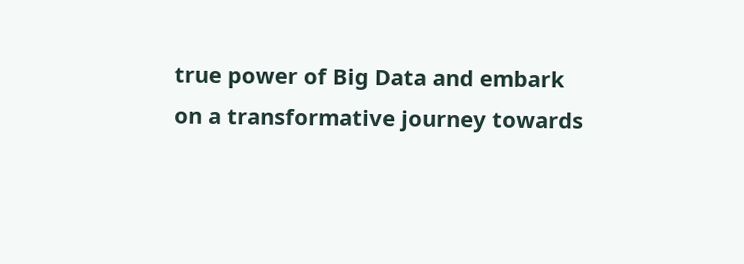true power of Big Data and embark on a transformative journey towards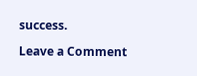success.

Leave a Comment